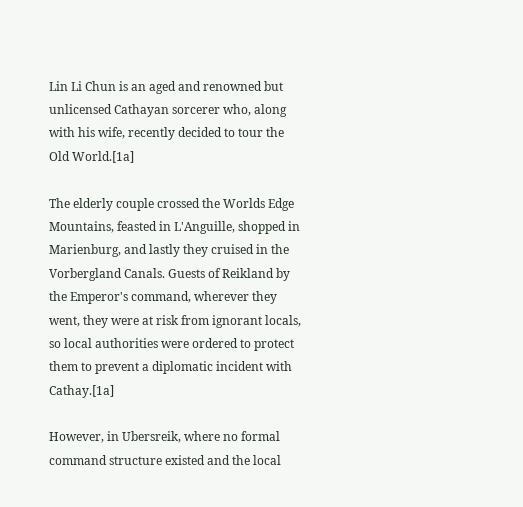Lin Li Chun is an aged and renowned but unlicensed Cathayan sorcerer who, along with his wife, recently decided to tour the Old World.[1a]

The elderly couple crossed the Worlds Edge Mountains, feasted in L'Anguille, shopped in Marienburg, and lastly they cruised in the Vorbergland Canals. Guests of Reikland by the Emperor's command, wherever they went, they were at risk from ignorant locals, so local authorities were ordered to protect them to prevent a diplomatic incident with Cathay.[1a]

However, in Ubersreik, where no formal command structure existed and the local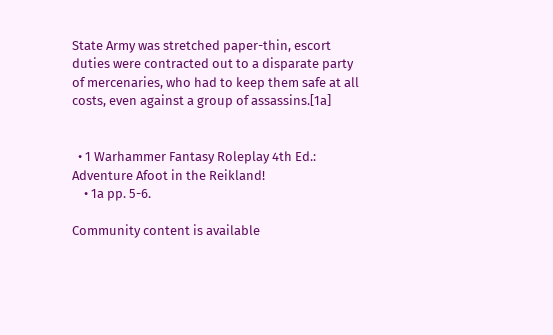State Army was stretched paper-thin, escort duties were contracted out to a disparate party of mercenaries, who had to keep them safe at all costs, even against a group of assassins.[1a]


  • 1 Warhammer Fantasy Roleplay 4th Ed.: Adventure Afoot in the Reikland!
    • 1a pp. 5-6.

Community content is available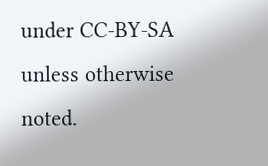under CC-BY-SA unless otherwise noted.